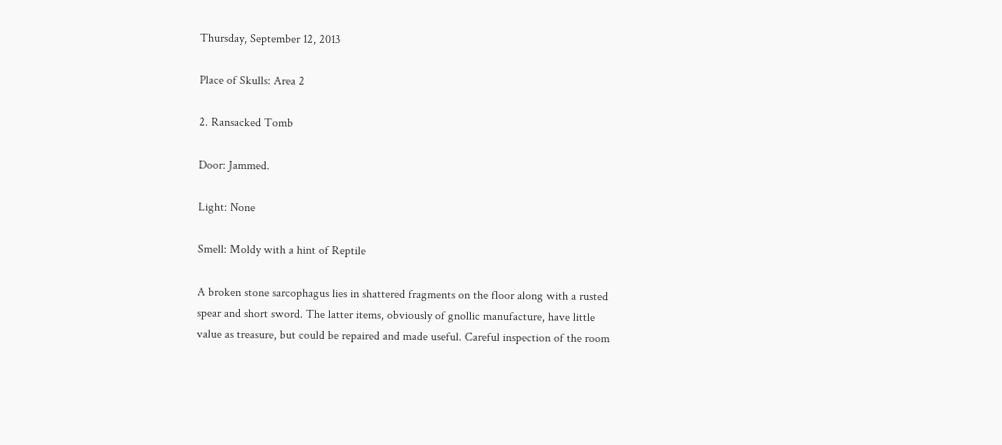Thursday, September 12, 2013

Place of Skulls: Area 2

2. Ransacked Tomb

Door: Jammed.

Light: None

Smell: Moldy with a hint of Reptile

A broken stone sarcophagus lies in shattered fragments on the floor along with a rusted spear and short sword. The latter items, obviously of gnollic manufacture, have little value as treasure, but could be repaired and made useful. Careful inspection of the room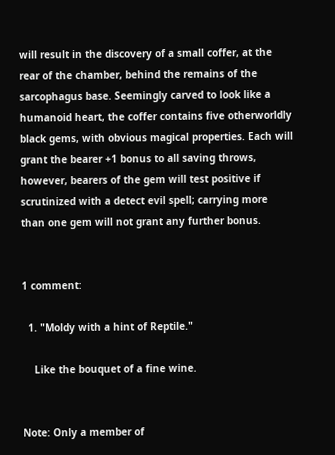will result in the discovery of a small coffer, at the rear of the chamber, behind the remains of the sarcophagus base. Seemingly carved to look like a humanoid heart, the coffer contains five otherworldly black gems, with obvious magical properties. Each will grant the bearer +1 bonus to all saving throws, however, bearers of the gem will test positive if scrutinized with a detect evil spell; carrying more than one gem will not grant any further bonus.


1 comment:

  1. "Moldy with a hint of Reptile."

    Like the bouquet of a fine wine.


Note: Only a member of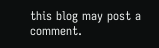this blog may post a comment.